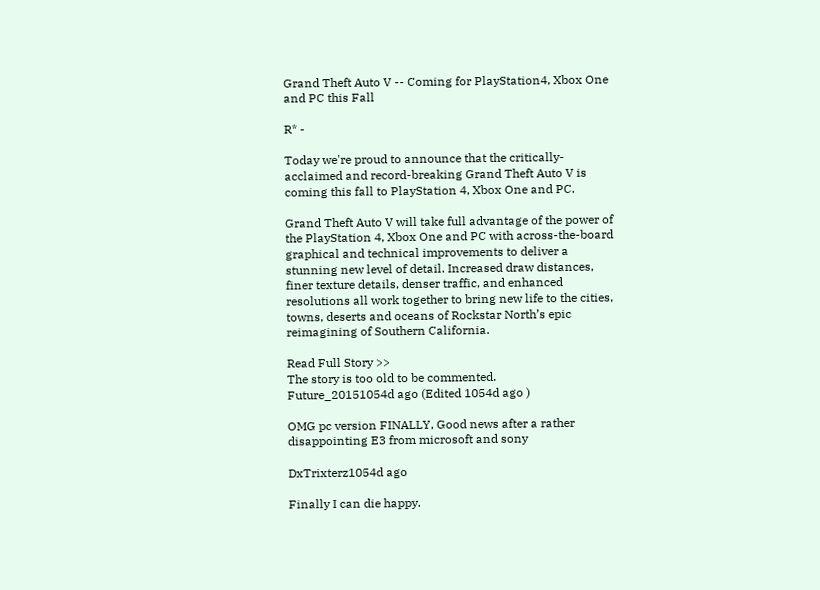Grand Theft Auto V -- Coming for PlayStation4, Xbox One and PC this Fall

R* -

Today we're proud to announce that the critically-acclaimed and record-breaking Grand Theft Auto V is coming this fall to PlayStation 4, Xbox One and PC.

Grand Theft Auto V will take full advantage of the power of the PlayStation 4, Xbox One and PC with across-the-board graphical and technical improvements to deliver a stunning new level of detail. Increased draw distances, finer texture details, denser traffic, and enhanced resolutions all work together to bring new life to the cities, towns, deserts and oceans of Rockstar North’s epic reimagining of Southern California.

Read Full Story >>
The story is too old to be commented.
Future_20151054d ago (Edited 1054d ago )

OMG pc version FINALLY, Good news after a rather disappointing E3 from microsoft and sony

DxTrixterz1054d ago

Finally I can die happy.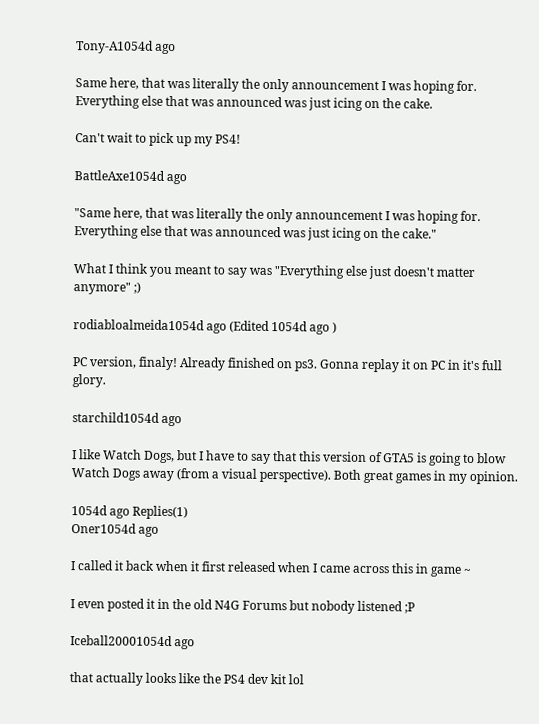Tony-A1054d ago

Same here, that was literally the only announcement I was hoping for. Everything else that was announced was just icing on the cake.

Can't wait to pick up my PS4!

BattleAxe1054d ago

"Same here, that was literally the only announcement I was hoping for. Everything else that was announced was just icing on the cake."

What I think you meant to say was "Everything else just doesn't matter anymore" ;)

rodiabloalmeida1054d ago (Edited 1054d ago )

PC version, finaly! Already finished on ps3. Gonna replay it on PC in it's full glory.

starchild1054d ago

I like Watch Dogs, but I have to say that this version of GTA5 is going to blow Watch Dogs away (from a visual perspective). Both great games in my opinion.

1054d ago Replies(1)
Oner1054d ago

I called it back when it first released when I came across this in game ~

I even posted it in the old N4G Forums but nobody listened ;P

Iceball20001054d ago

that actually looks like the PS4 dev kit lol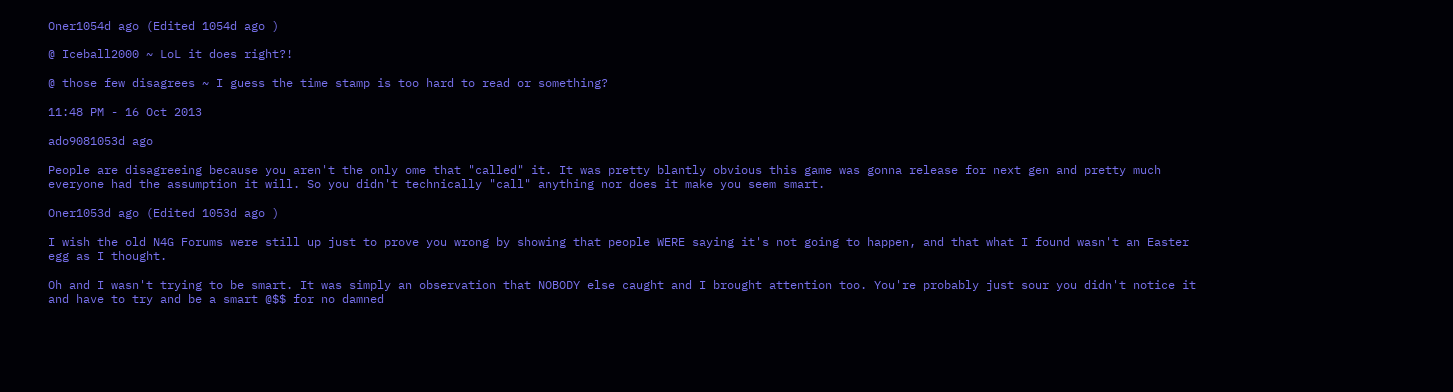Oner1054d ago (Edited 1054d ago )

@ Iceball2000 ~ LoL it does right?!

@ those few disagrees ~ I guess the time stamp is too hard to read or something?

11:48 PM - 16 Oct 2013

ado9081053d ago

People are disagreeing because you aren't the only ome that "called" it. It was pretty blantly obvious this game was gonna release for next gen and pretty much everyone had the assumption it will. So you didn't technically "call" anything nor does it make you seem smart.

Oner1053d ago (Edited 1053d ago )

I wish the old N4G Forums were still up just to prove you wrong by showing that people WERE saying it's not going to happen, and that what I found wasn't an Easter egg as I thought.

Oh and I wasn't trying to be smart. It was simply an observation that NOBODY else caught and I brought attention too. You're probably just sour you didn't notice it and have to try and be a smart @$$ for no damned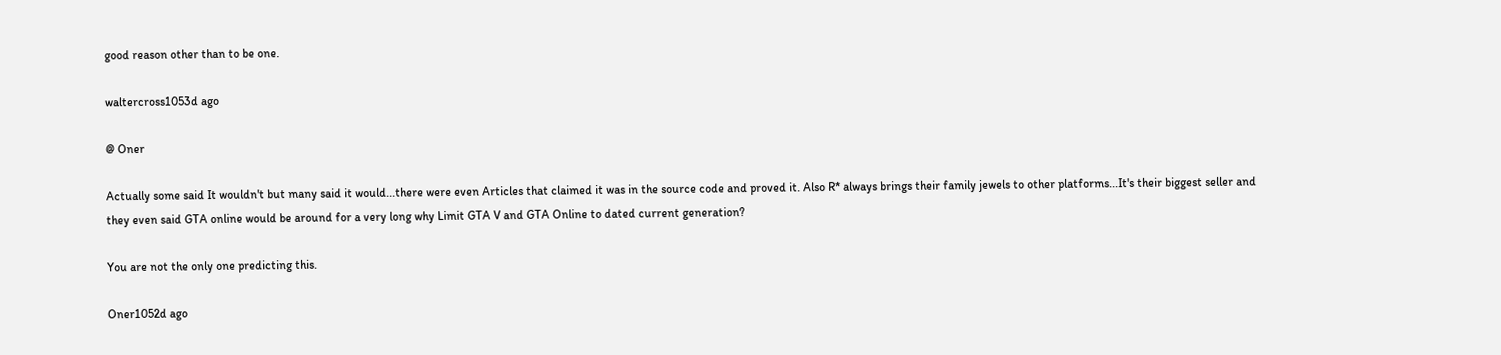good reason other than to be one.

waltercross1053d ago

@ Oner

Actually some said It wouldn't but many said it would...there were even Articles that claimed it was in the source code and proved it. Also R* always brings their family jewels to other platforms...It's their biggest seller and they even said GTA online would be around for a very long why Limit GTA V and GTA Online to dated current generation?

You are not the only one predicting this.

Oner1052d ago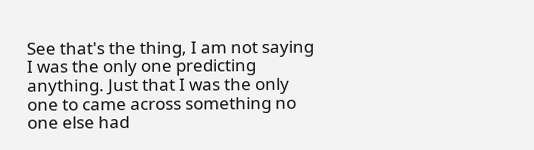See that's the thing, I am not saying I was the only one predicting anything. Just that I was the only one to came across something no one else had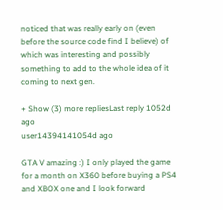noticed that was really early on (even before the source code find I believe) of which was interesting and possibly something to add to the whole idea of it coming to next gen.

+ Show (3) more repliesLast reply 1052d ago
user14394141054d ago

GTA V amazing :) I only played the game for a month on X360 before buying a PS4 and XBOX one and I look forward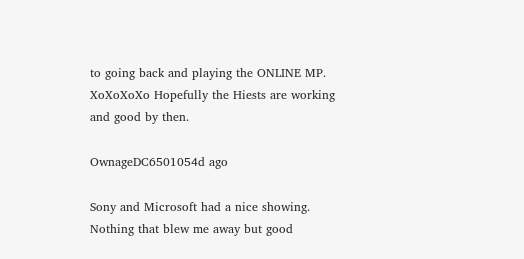to going back and playing the ONLINE MP. XoXoXoXo Hopefully the Hiests are working and good by then.

OwnageDC6501054d ago

Sony and Microsoft had a nice showing. Nothing that blew me away but good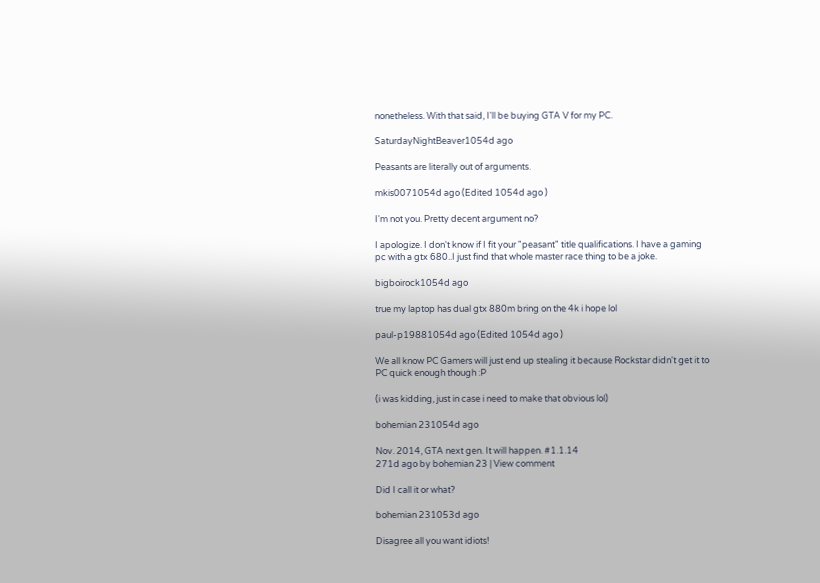nonetheless. With that said, I'll be buying GTA V for my PC.

SaturdayNightBeaver1054d ago

Peasants are literally out of arguments.

mkis0071054d ago (Edited 1054d ago )

I'm not you. Pretty decent argument no?

I apologize. I don't know if I fit your "peasant" title qualifications. I have a gaming pc with a gtx 680..I just find that whole master race thing to be a joke.

bigboirock1054d ago

true my laptop has dual gtx 880m bring on the 4k i hope lol

paul-p19881054d ago (Edited 1054d ago )

We all know PC Gamers will just end up stealing it because Rockstar didn't get it to PC quick enough though :P

(i was kidding, just in case i need to make that obvious lol)

bohemian 231054d ago

Nov. 2014, GTA next gen. It will happen. #1.1.14
271d ago by bohemian 23 | View comment

Did I call it or what?

bohemian 231053d ago

Disagree all you want idiots!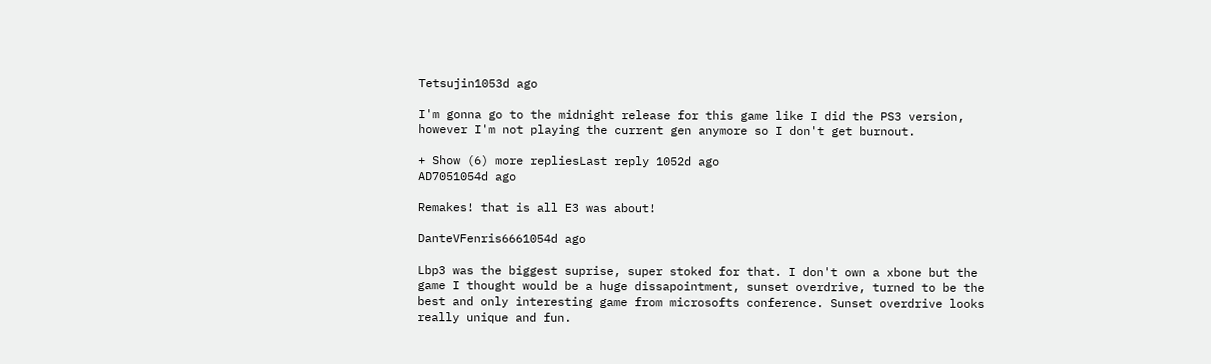Tetsujin1053d ago

I'm gonna go to the midnight release for this game like I did the PS3 version, however I'm not playing the current gen anymore so I don't get burnout.

+ Show (6) more repliesLast reply 1052d ago
AD7051054d ago

Remakes! that is all E3 was about!

DanteVFenris6661054d ago

Lbp3 was the biggest suprise, super stoked for that. I don't own a xbone but the game I thought would be a huge dissapointment, sunset overdrive, turned to be the best and only interesting game from microsofts conference. Sunset overdrive looks really unique and fun.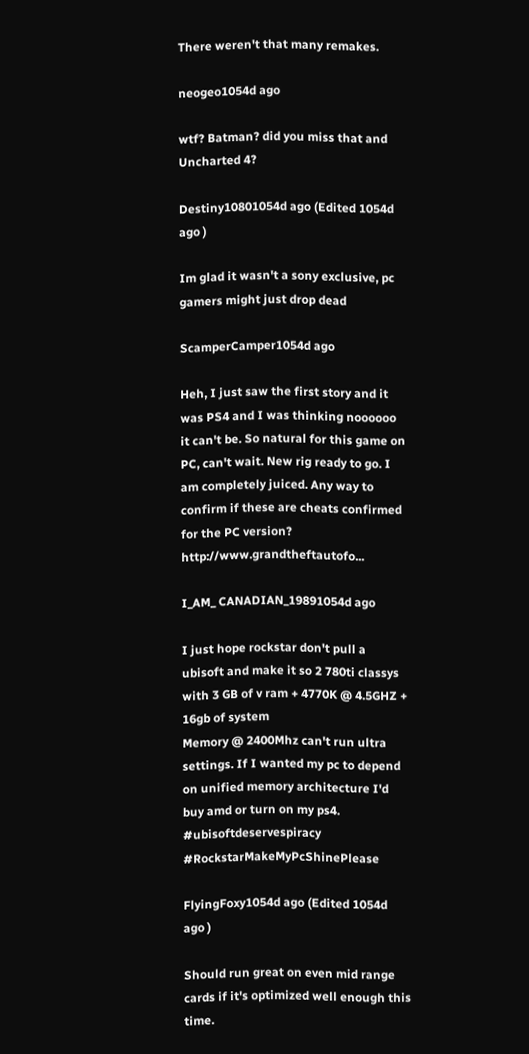There weren't that many remakes.

neogeo1054d ago

wtf? Batman? did you miss that and Uncharted 4?

Destiny10801054d ago (Edited 1054d ago )

Im glad it wasn't a sony exclusive, pc gamers might just drop dead

ScamperCamper1054d ago

Heh, I just saw the first story and it was PS4 and I was thinking noooooo it can't be. So natural for this game on PC, can't wait. New rig ready to go. I am completely juiced. Any way to confirm if these are cheats confirmed for the PC version? http://www.grandtheftautofo...

I_AM_ CANADIAN_19891054d ago

I just hope rockstar don't pull a ubisoft and make it so 2 780ti classys with 3 GB of v ram + 4770K @ 4.5GHZ + 16gb of system
Memory @ 2400Mhz can't run ultra settings. If I wanted my pc to depend on unified memory architecture I'd buy amd or turn on my ps4. #ubisoftdeservespiracy #RockstarMakeMyPcShinePlease

FlyingFoxy1054d ago (Edited 1054d ago )

Should run great on even mid range cards if it's optimized well enough this time.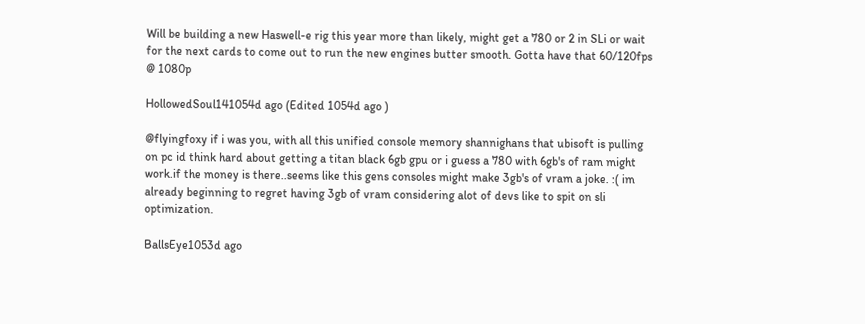Will be building a new Haswell-e rig this year more than likely, might get a 780 or 2 in SLi or wait for the next cards to come out to run the new engines butter smooth. Gotta have that 60/120fps @ 1080p

HollowedSoul141054d ago (Edited 1054d ago )

@flyingfoxy if i was you, with all this unified console memory shannighans that ubisoft is pulling on pc id think hard about getting a titan black 6gb gpu or i guess a 780 with 6gb's of ram might work.if the money is there..seems like this gens consoles might make 3gb's of vram a joke. :( im already beginning to regret having 3gb of vram considering alot of devs like to spit on sli optimization.

BallsEye1053d ago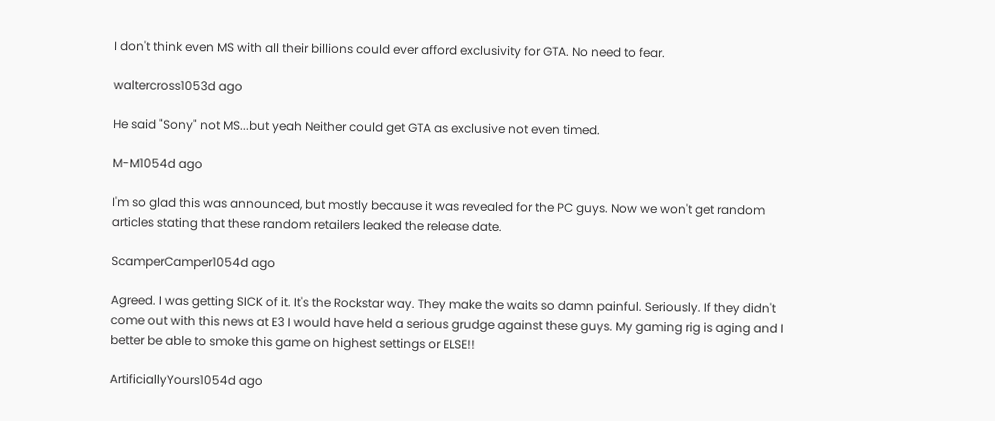I don't think even MS with all their billions could ever afford exclusivity for GTA. No need to fear.

waltercross1053d ago

He said "Sony" not MS...but yeah Neither could get GTA as exclusive not even timed.

M-M1054d ago

I'm so glad this was announced, but mostly because it was revealed for the PC guys. Now we won't get random articles stating that these random retailers leaked the release date.

ScamperCamper1054d ago

Agreed. I was getting SICK of it. It's the Rockstar way. They make the waits so damn painful. Seriously. If they didn't come out with this news at E3 I would have held a serious grudge against these guys. My gaming rig is aging and I better be able to smoke this game on highest settings or ELSE!!

ArtificiallyYours1054d ago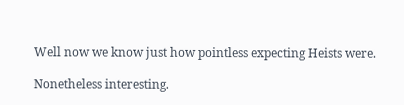Well now we know just how pointless expecting Heists were.

Nonetheless interesting.